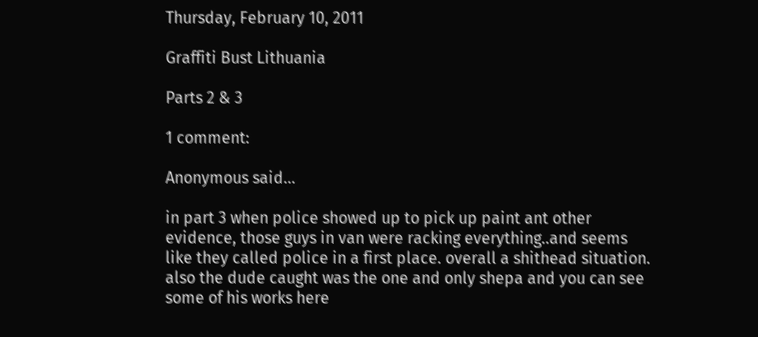Thursday, February 10, 2011

Graffiti Bust Lithuania

Parts 2 & 3

1 comment:

Anonymous said...

in part 3 when police showed up to pick up paint ant other evidence, those guys in van were racking everything..and seems like they called police in a first place. overall a shithead situation. also the dude caught was the one and only shepa and you can see some of his works here